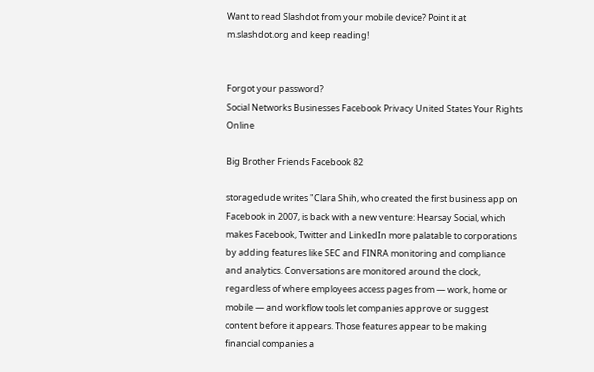Want to read Slashdot from your mobile device? Point it at m.slashdot.org and keep reading!


Forgot your password?
Social Networks Businesses Facebook Privacy United States Your Rights Online

Big Brother Friends Facebook 82

storagedude writes "Clara Shih, who created the first business app on Facebook in 2007, is back with a new venture: Hearsay Social, which makes Facebook, Twitter and LinkedIn more palatable to corporations by adding features like SEC and FINRA monitoring and compliance and analytics. Conversations are monitored around the clock, regardless of where employees access pages from — work, home or mobile — and workflow tools let companies approve or suggest content before it appears. Those features appear to be making financial companies a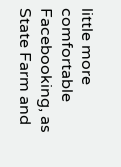little more comfortable Facebooking, as State Farm and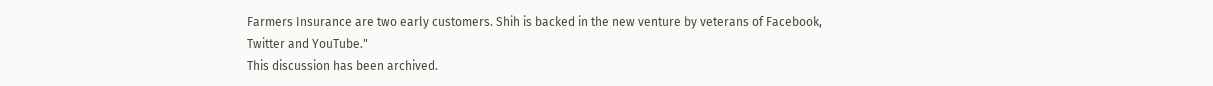Farmers Insurance are two early customers. Shih is backed in the new venture by veterans of Facebook, Twitter and YouTube."
This discussion has been archived.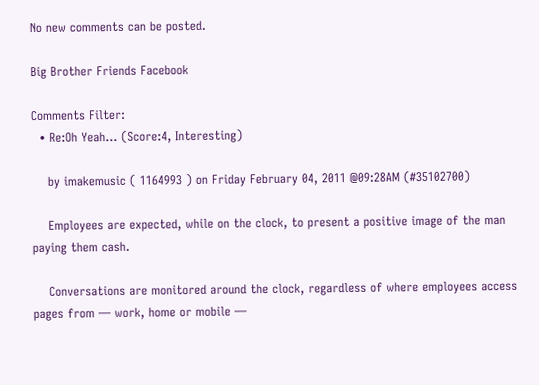No new comments can be posted.

Big Brother Friends Facebook

Comments Filter:
  • Re:Oh Yeah... (Score:4, Interesting)

    by imakemusic ( 1164993 ) on Friday February 04, 2011 @09:28AM (#35102700)

    Employees are expected, while on the clock, to present a positive image of the man paying them cash.

    Conversations are monitored around the clock, regardless of where employees access pages from — work, home or mobile —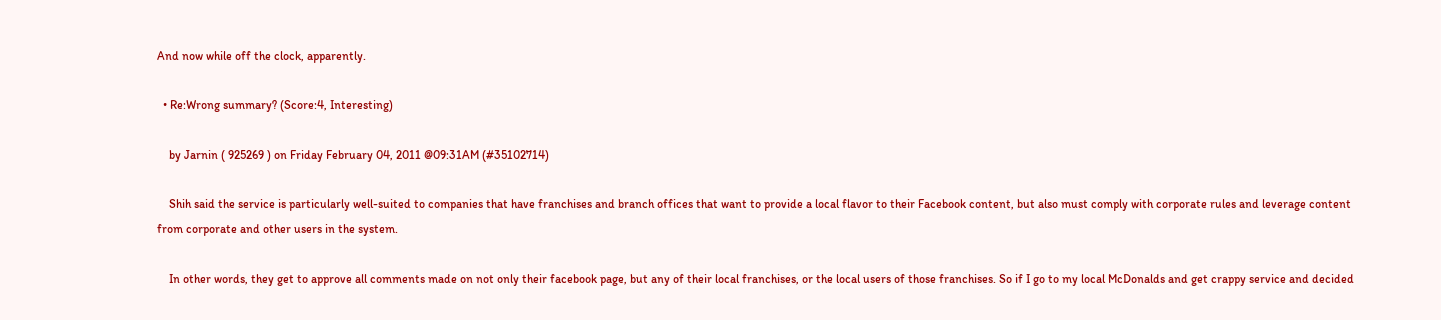And now while off the clock, apparently.

  • Re:Wrong summary? (Score:4, Interesting)

    by Jarnin ( 925269 ) on Friday February 04, 2011 @09:31AM (#35102714)

    Shih said the service is particularly well-suited to companies that have franchises and branch offices that want to provide a local flavor to their Facebook content, but also must comply with corporate rules and leverage content from corporate and other users in the system.

    In other words, they get to approve all comments made on not only their facebook page, but any of their local franchises, or the local users of those franchises. So if I go to my local McDonalds and get crappy service and decided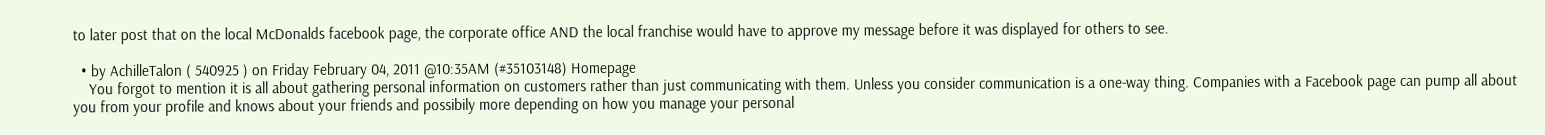to later post that on the local McDonalds facebook page, the corporate office AND the local franchise would have to approve my message before it was displayed for others to see.

  • by AchilleTalon ( 540925 ) on Friday February 04, 2011 @10:35AM (#35103148) Homepage
    You forgot to mention it is all about gathering personal information on customers rather than just communicating with them. Unless you consider communication is a one-way thing. Companies with a Facebook page can pump all about you from your profile and knows about your friends and possibily more depending on how you manage your personal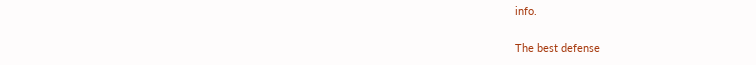info.

The best defense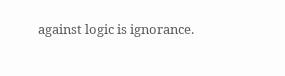against logic is ignorance.